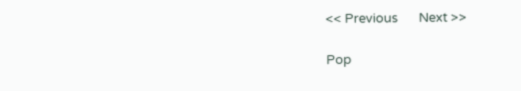<< Previous       Next >>

Pop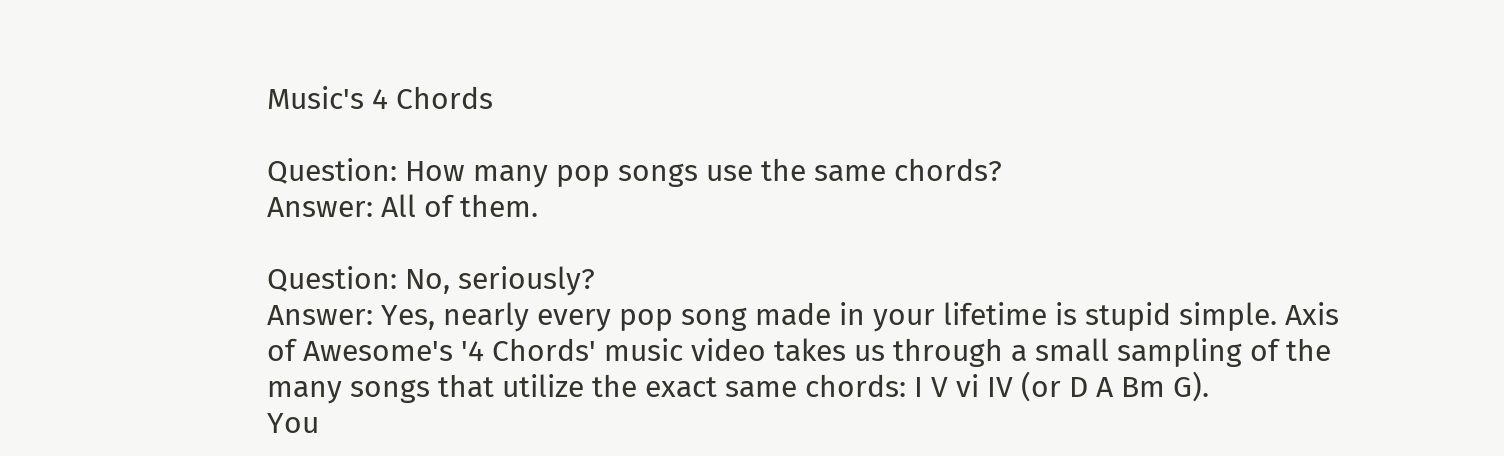Music's 4 Chords

Question: How many pop songs use the same chords?
Answer: All of them.

Question: No, seriously?
Answer: Yes, nearly every pop song made in your lifetime is stupid simple. Axis of Awesome's '4 Chords' music video takes us through a small sampling of the many songs that utilize the exact same chords: I V vi IV (or D A Bm G).
You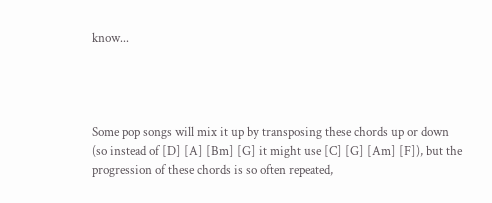know...




Some pop songs will mix it up by transposing these chords up or down (so instead of [D] [A] [Bm] [G] it might use [C] [G] [Am] [F]), but the progression of these chords is so often repeated,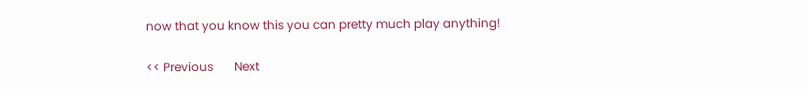now that you know this you can pretty much play anything!

<< Previous       Next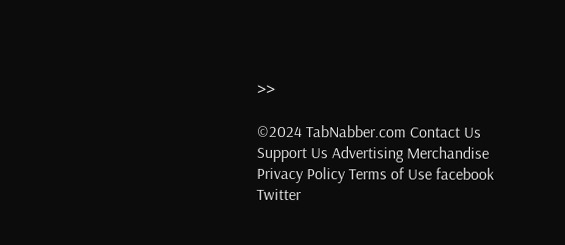>>

©2024 TabNabber.com Contact Us Support Us Advertising Merchandise Privacy Policy Terms of Use facebook Twitter